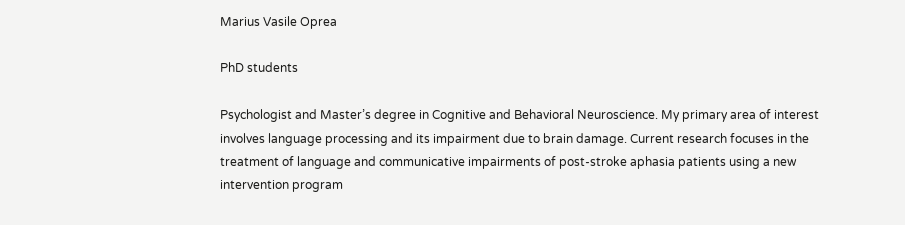Marius Vasile Oprea

PhD students

Psychologist and Master’s degree in Cognitive and Behavioral Neuroscience. My primary area of interest involves language processing and its impairment due to brain damage. Current research focuses in the treatment of language and communicative impairments of post-stroke aphasia patients using a new intervention program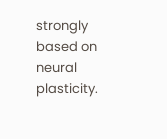strongly based on neural plasticity.